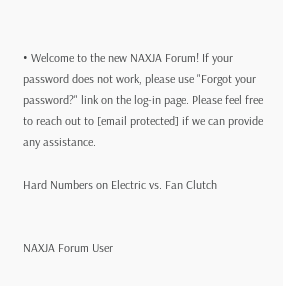• Welcome to the new NAXJA Forum! If your password does not work, please use "Forgot your password?" link on the log-in page. Please feel free to reach out to [email protected] if we can provide any assistance.

Hard Numbers on Electric vs. Fan Clutch


NAXJA Forum User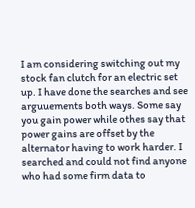I am considering switching out my stock fan clutch for an electric set up. I have done the searches and see arguuements both ways. Some say you gain power while othes say that power gains are offset by the alternator having to work harder. I searched and could not find anyone who had some firm data to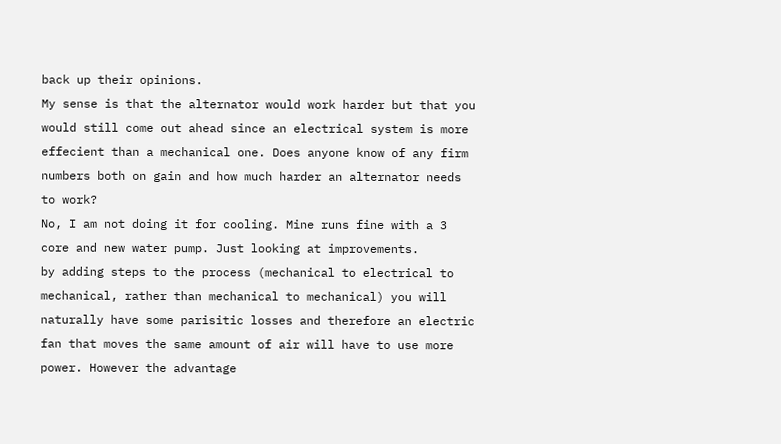back up their opinions.
My sense is that the alternator would work harder but that you would still come out ahead since an electrical system is more effecient than a mechanical one. Does anyone know of any firm numbers both on gain and how much harder an alternator needs to work?
No, I am not doing it for cooling. Mine runs fine with a 3 core and new water pump. Just looking at improvements.
by adding steps to the process (mechanical to electrical to mechanical, rather than mechanical to mechanical) you will naturally have some parisitic losses and therefore an electric fan that moves the same amount of air will have to use more power. However the advantage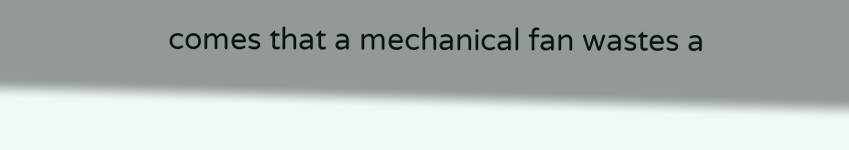comes that a mechanical fan wastes a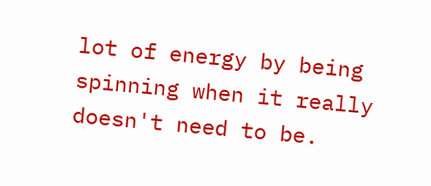lot of energy by being spinning when it really doesn't need to be.